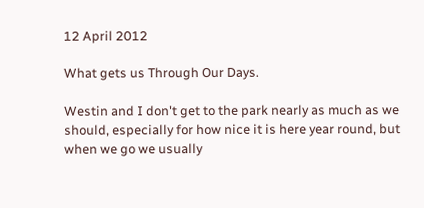12 April 2012

What gets us Through Our Days.

Westin and I don't get to the park nearly as much as we should, especially for how nice it is here year round, but when we go we usually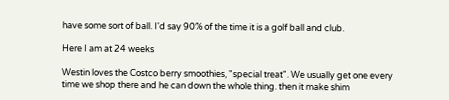have some sort of ball. I'd say 90% of the time it is a golf ball and club.

Here I am at 24 weeks

Westin loves the Costco berry smoothies, "special treat". We usually get one every time we shop there and he can down the whole thing. then it make shim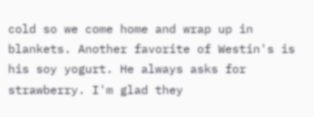cold so we come home and wrap up in blankets. Another favorite of Westin's is his soy yogurt. He always asks for strawberry. I'm glad they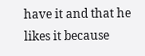have it and that he likes it because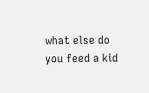what else do you feed a kid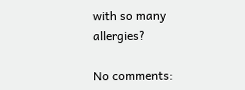with so many allergies?

No comments: